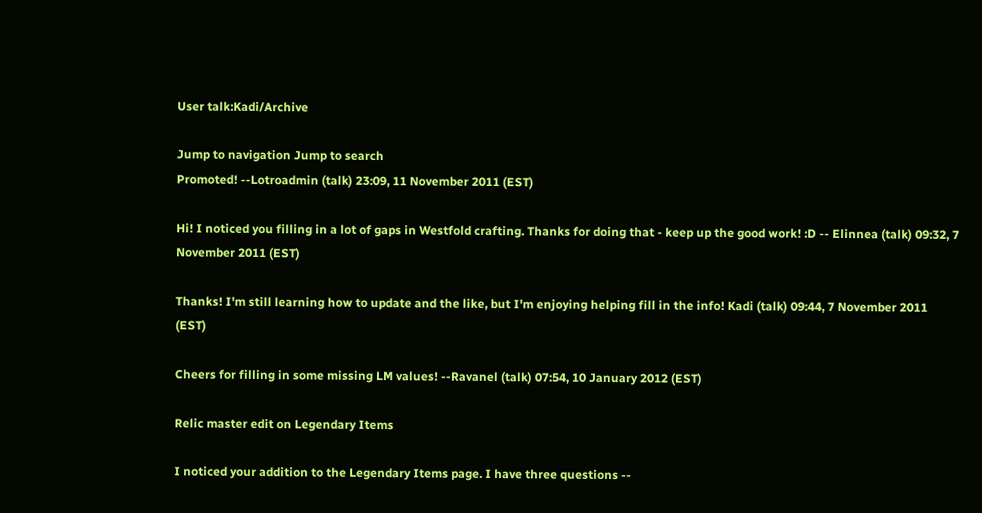User talk:Kadi/Archive

Jump to navigation Jump to search
Promoted! --Lotroadmin (talk) 23:09, 11 November 2011 (EST)

Hi! I noticed you filling in a lot of gaps in Westfold crafting. Thanks for doing that - keep up the good work! :D -- Elinnea (talk) 09:32, 7 November 2011 (EST)

Thanks! I'm still learning how to update and the like, but I'm enjoying helping fill in the info! Kadi (talk) 09:44, 7 November 2011 (EST)

Cheers for filling in some missing LM values! --Ravanel (talk) 07:54, 10 January 2012 (EST)

Relic master edit on Legendary Items

I noticed your addition to the Legendary Items page. I have three questions --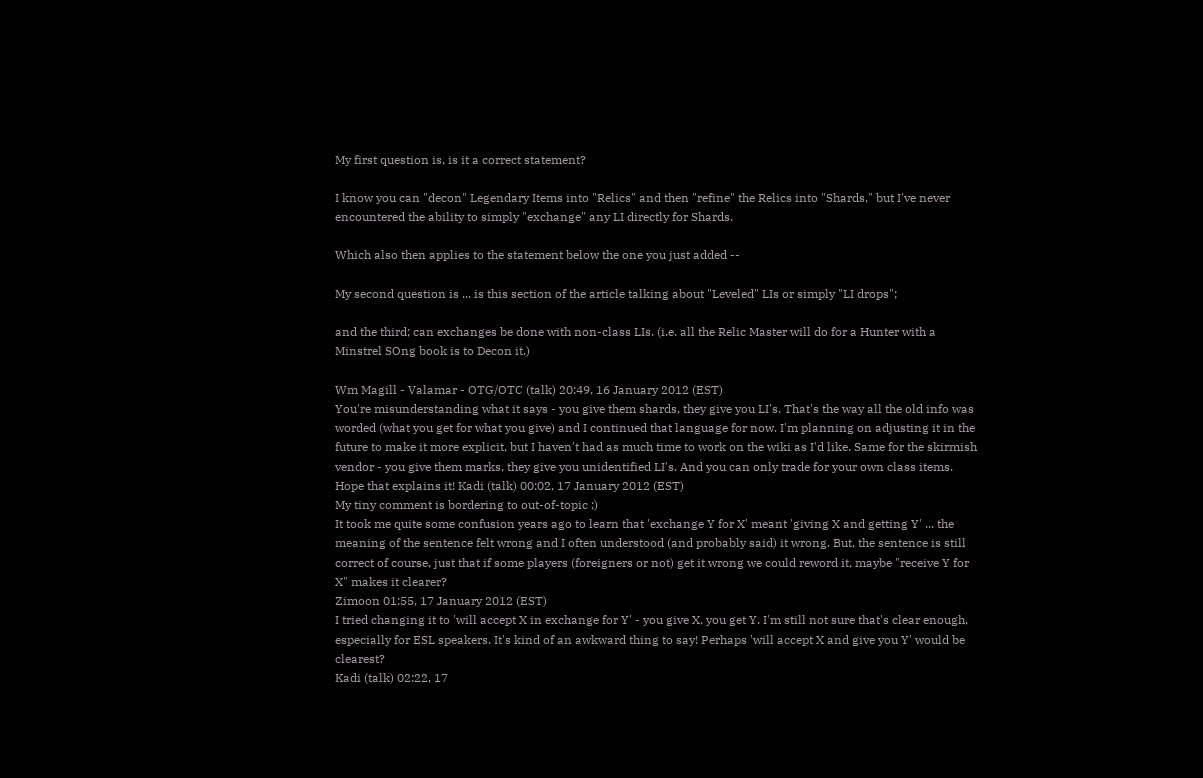My first question is, is it a correct statement?

I know you can "decon" Legendary Items into "Relics" and then "refine" the Relics into "Shards," but I've never encountered the ability to simply "exchange" any LI directly for Shards.

Which also then applies to the statement below the one you just added --

My second question is ... is this section of the article talking about "Leveled" LIs or simply "LI drops";

and the third; can exchanges be done with non-class LIs. (i.e. all the Relic Master will do for a Hunter with a Minstrel SOng book is to Decon it.)

Wm Magill - Valamar - OTG/OTC (talk) 20:49, 16 January 2012 (EST)
You're misunderstanding what it says - you give them shards, they give you LI's. That's the way all the old info was worded (what you get for what you give) and I continued that language for now. I'm planning on adjusting it in the future to make it more explicit, but I haven't had as much time to work on the wiki as I'd like. Same for the skirmish vendor - you give them marks, they give you unidentified LI's. And you can only trade for your own class items. Hope that explains it! Kadi (talk) 00:02, 17 January 2012 (EST)
My tiny comment is bordering to out-of-topic ;)
It took me quite some confusion years ago to learn that 'exchange Y for X' meant 'giving X and getting Y' ... the meaning of the sentence felt wrong and I often understood (and probably said) it wrong. But, the sentence is still correct of course, just that if some players (foreigners or not) get it wrong we could reword it, maybe "receive Y for X" makes it clearer?
Zimoon 01:55, 17 January 2012 (EST)
I tried changing it to 'will accept X in exchange for Y' - you give X, you get Y. I'm still not sure that's clear enough, especially for ESL speakers. It's kind of an awkward thing to say! Perhaps 'will accept X and give you Y' would be clearest?
Kadi (talk) 02:22, 17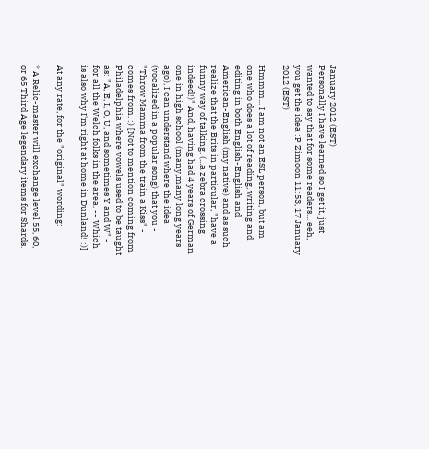January 2012 (EST)
Personally I have learned so I get it, just wanted to say that for some readers... eeh, you get the idea :P Zimoon 11:53, 17 January 2012 (EST)

Hmmm... I am not an ESL person, but am one who does a lot of reading, writing and editing in both English-English and American-English (my native) and as such realize that the Brits in particular, "have a funny way of talking. (...a zebra crossing indeed!)" And, having had 4 years of German one in high school (many,many long years ago), I can understand where the idea (vocalized in a popular song) that you - "Throw Mamma from the train a Kiss" - comes from. :) [Not to mention coming from Philadelphia where vowels used to be taught as: "A, E, I, O, U, and sometimes Y and W" - for all the Welch folks in the area. -- Which is also why I'm right at home in Dunland! :)]

At any rate, for the "original" wording:

* A Relic-master will exchange level 55, 60, or 65 Third Age legendary items for Shards.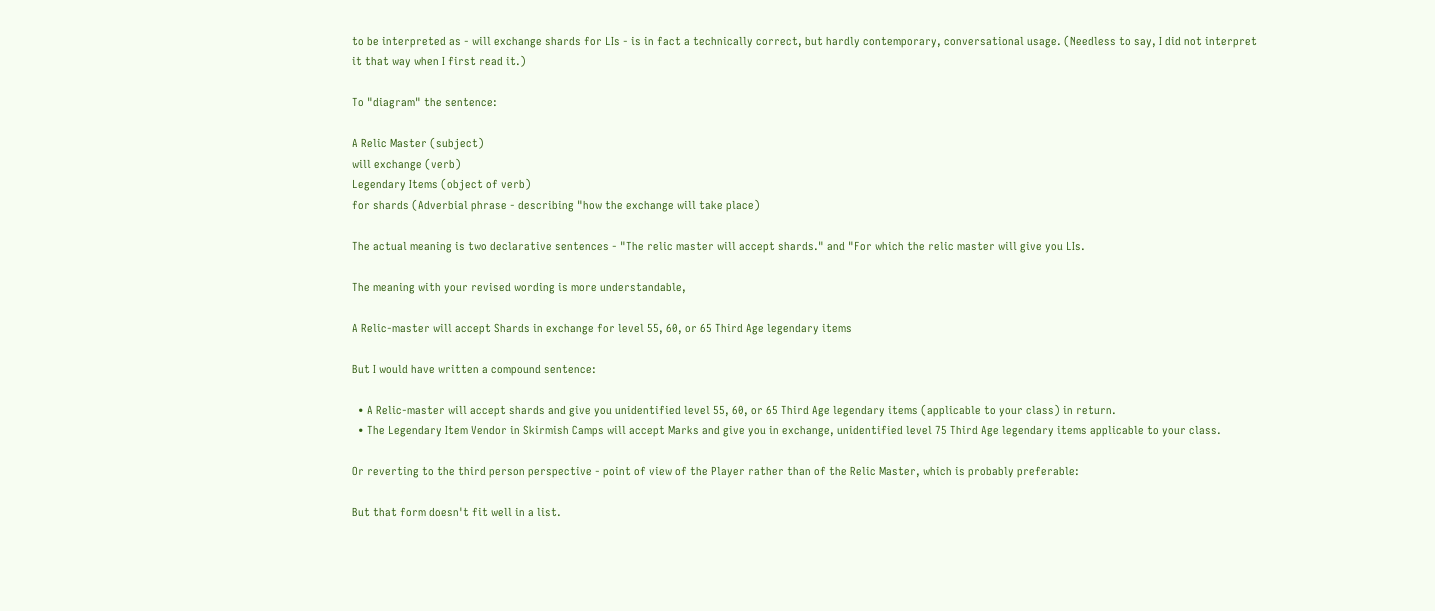to be interpreted as - will exchange shards for LIs - is in fact a technically correct, but hardly contemporary, conversational usage. (Needless to say, I did not interpret it that way when I first read it.)

To "diagram" the sentence:

A Relic Master (subject)
will exchange (verb)
Legendary Items (object of verb)
for shards (Adverbial phrase - describing "how the exchange will take place)

The actual meaning is two declarative sentences - "The relic master will accept shards." and "For which the relic master will give you LIs.

The meaning with your revised wording is more understandable,

A Relic-master will accept Shards in exchange for level 55, 60, or 65 Third Age legendary items

But I would have written a compound sentence:

  • A Relic-master will accept shards and give you unidentified level 55, 60, or 65 Third Age legendary items (applicable to your class) in return.
  • The Legendary Item Vendor in Skirmish Camps will accept Marks and give you in exchange, unidentified level 75 Third Age legendary items applicable to your class.

Or reverting to the third person perspective - point of view of the Player rather than of the Relic Master, which is probably preferable:

But that form doesn't fit well in a list.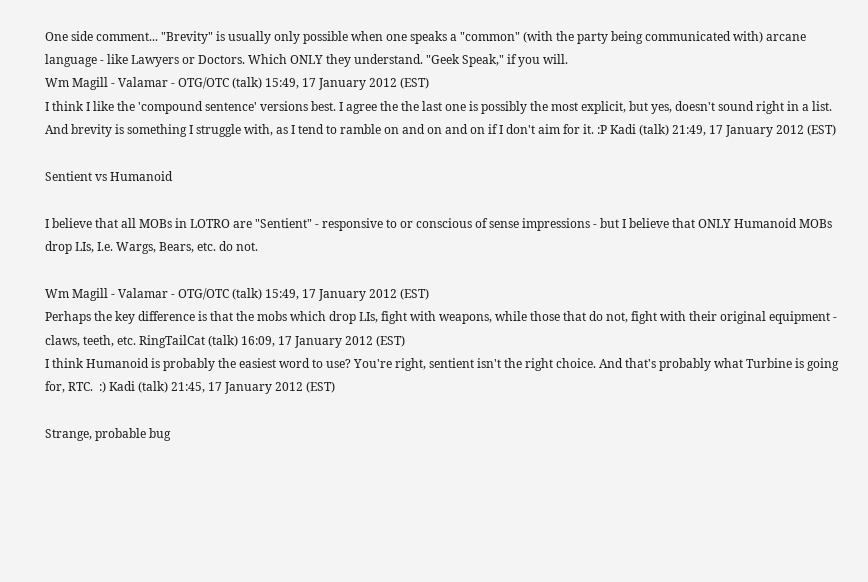One side comment... "Brevity" is usually only possible when one speaks a "common" (with the party being communicated with) arcane language - like Lawyers or Doctors. Which ONLY they understand. "Geek Speak," if you will.
Wm Magill - Valamar - OTG/OTC (talk) 15:49, 17 January 2012 (EST)
I think I like the 'compound sentence' versions best. I agree the the last one is possibly the most explicit, but yes, doesn't sound right in a list.
And brevity is something I struggle with, as I tend to ramble on and on and on if I don't aim for it. :P Kadi (talk) 21:49, 17 January 2012 (EST)

Sentient vs Humanoid

I believe that all MOBs in LOTRO are "Sentient" - responsive to or conscious of sense impressions - but I believe that ONLY Humanoid MOBs drop LIs, I.e. Wargs, Bears, etc. do not.

Wm Magill - Valamar - OTG/OTC (talk) 15:49, 17 January 2012 (EST)
Perhaps the key difference is that the mobs which drop LIs, fight with weapons, while those that do not, fight with their original equipment - claws, teeth, etc. RingTailCat (talk) 16:09, 17 January 2012 (EST)
I think Humanoid is probably the easiest word to use? You're right, sentient isn't the right choice. And that's probably what Turbine is going for, RTC.  :) Kadi (talk) 21:45, 17 January 2012 (EST)

Strange, probable bug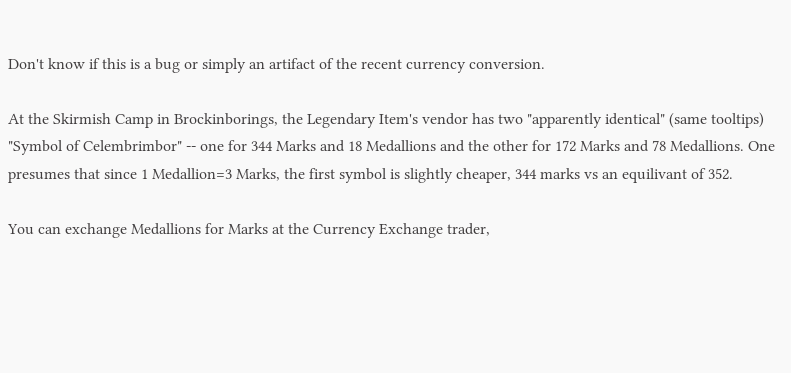Don't know if this is a bug or simply an artifact of the recent currency conversion.

At the Skirmish Camp in Brockinborings, the Legendary Item's vendor has two "apparently identical" (same tooltips) "Symbol of Celembrimbor" -- one for 344 Marks and 18 Medallions and the other for 172 Marks and 78 Medallions. One presumes that since 1 Medallion=3 Marks, the first symbol is slightly cheaper, 344 marks vs an equilivant of 352.

You can exchange Medallions for Marks at the Currency Exchange trader,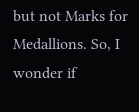but not Marks for Medallions. So, I wonder if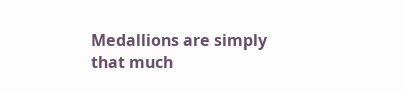Medallions are simply that much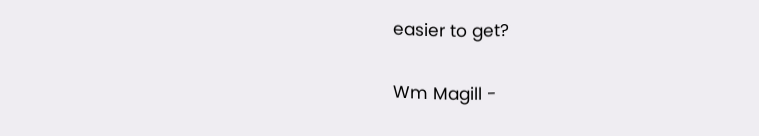easier to get?

Wm Magill -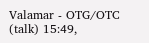Valamar - OTG/OTC (talk) 15:49,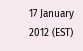17 January 2012 (EST)